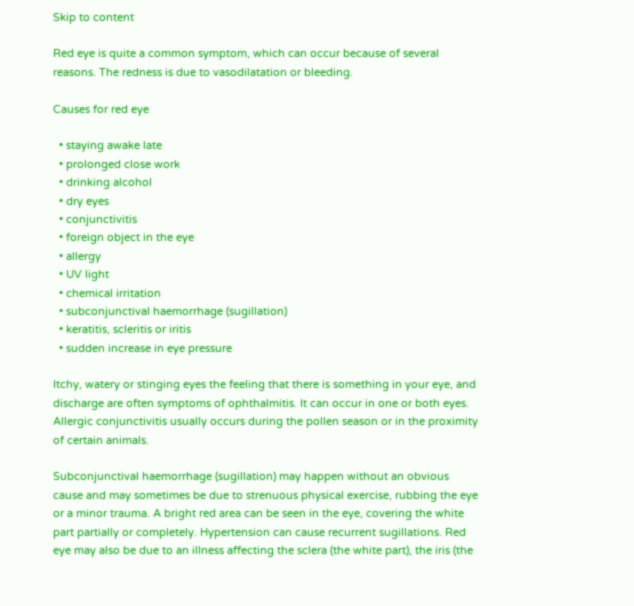Skip to content

Red eye is quite a common symptom, which can occur because of several reasons. The redness is due to vasodilatation or bleeding.

Causes for red eye

  • staying awake late
  • prolonged close work
  • drinking alcohol
  • dry eyes
  • conjunctivitis
  • foreign object in the eye
  • allergy
  • UV light
  • chemical irritation
  • subconjunctival haemorrhage (sugillation)
  • keratitis, scleritis or iritis
  • sudden increase in eye pressure

Itchy, watery or stinging eyes the feeling that there is something in your eye, and discharge are often symptoms of ophthalmitis. It can occur in one or both eyes. Allergic conjunctivitis usually occurs during the pollen season or in the proximity of certain animals.

Subconjunctival haemorrhage (sugillation) may happen without an obvious cause and may sometimes be due to strenuous physical exercise, rubbing the eye or a minor trauma. A bright red area can be seen in the eye, covering the white part partially or completely. Hypertension can cause recurrent sugillations. Red eye may also be due to an illness affecting the sclera (the white part), the iris (the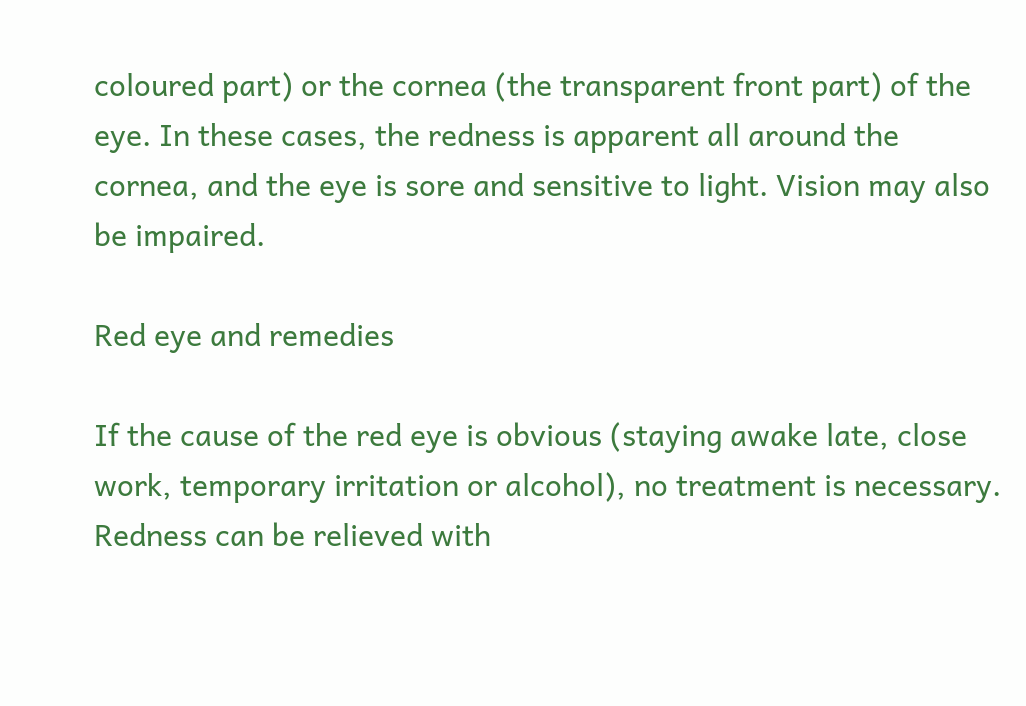coloured part) or the cornea (the transparent front part) of the eye. In these cases, the redness is apparent all around the cornea, and the eye is sore and sensitive to light. Vision may also be impaired.

Red eye and remedies

If the cause of the red eye is obvious (staying awake late, close work, temporary irritation or alcohol), no treatment is necessary. Redness can be relieved with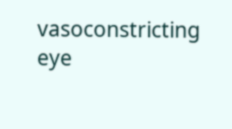vasoconstricting eye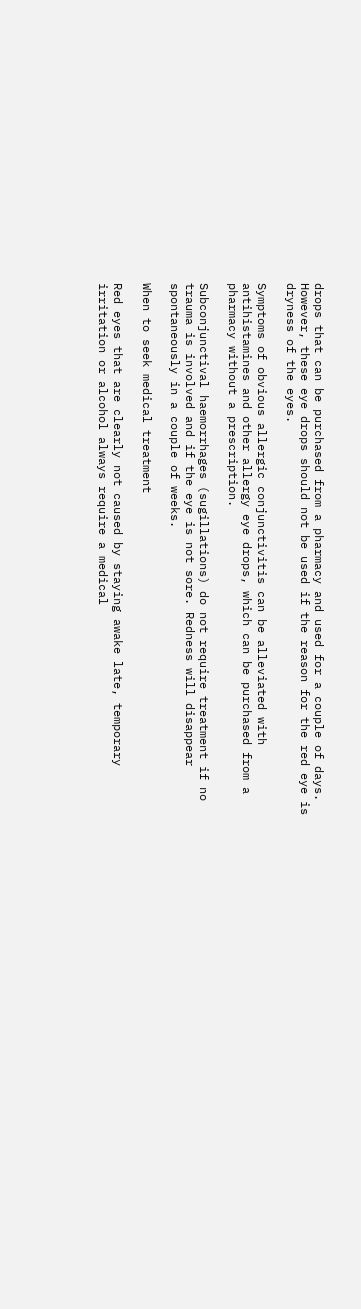drops that can be purchased from a pharmacy and used for a couple of days. However, these eye drops should not be used if the reason for the red eye is dryness of the eyes.

Symptoms of obvious allergic conjunctivitis can be alleviated with antihistamines and other allergy eye drops, which can be purchased from a pharmacy without a prescription.

Subconjunctival haemorrhages (sugillations) do not require treatment if no trauma is involved and if the eye is not sore. Redness will disappear spontaneously in a couple of weeks.

When to seek medical treatment

Red eyes that are clearly not caused by staying awake late, temporary irritation or alcohol always require a medical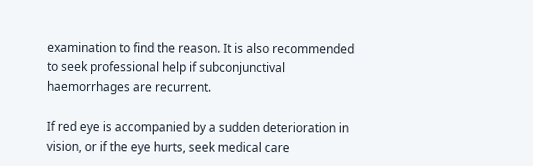examination to find the reason. It is also recommended to seek professional help if subconjunctival haemorrhages are recurrent.

If red eye is accompanied by a sudden deterioration in vision, or if the eye hurts, seek medical care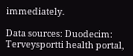immediately.

Data sources: Duodecim: Terveysportti health portal,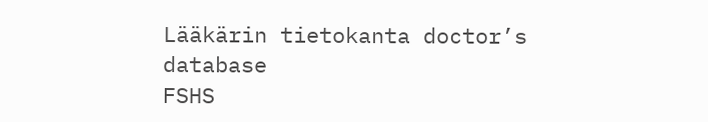Lääkärin tietokanta doctor’s database
FSHS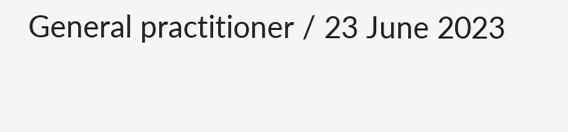General practitioner / 23 June 2023